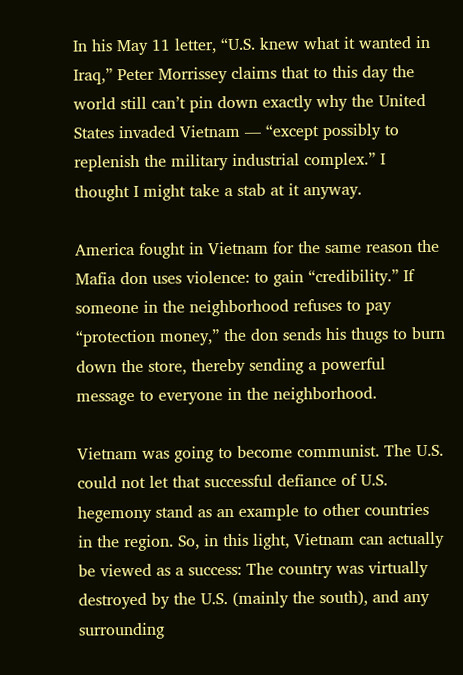In his May 11 letter, “U.S. knew what it wanted in Iraq,” Peter Morrissey claims that to this day the world still can’t pin down exactly why the United States invaded Vietnam — “except possibly to replenish the military industrial complex.” I thought I might take a stab at it anyway.

America fought in Vietnam for the same reason the Mafia don uses violence: to gain “credibility.” If someone in the neighborhood refuses to pay “protection money,” the don sends his thugs to burn down the store, thereby sending a powerful message to everyone in the neighborhood.

Vietnam was going to become communist. The U.S. could not let that successful defiance of U.S. hegemony stand as an example to other countries in the region. So, in this light, Vietnam can actually be viewed as a success: The country was virtually destroyed by the U.S. (mainly the south), and any surrounding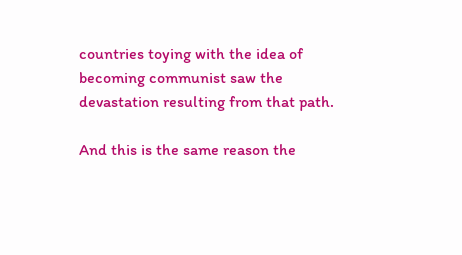countries toying with the idea of becoming communist saw the devastation resulting from that path.

And this is the same reason the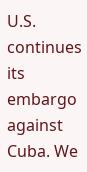U.S. continues its embargo against Cuba. We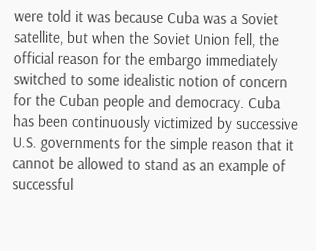were told it was because Cuba was a Soviet satellite, but when the Soviet Union fell, the official reason for the embargo immediately switched to some idealistic notion of concern for the Cuban people and democracy. Cuba has been continuously victimized by successive U.S. governments for the simple reason that it cannot be allowed to stand as an example of successful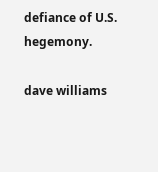defiance of U.S. hegemony.

dave williams